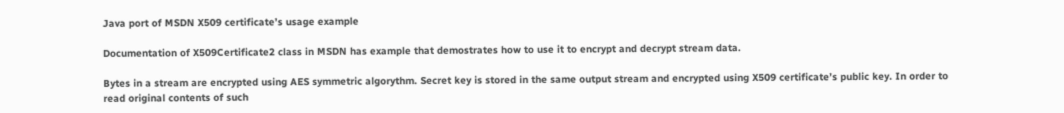Java port of MSDN X509 certificate’s usage example

Documentation of X509Certificate2 class in MSDN has example that demostrates how to use it to encrypt and decrypt stream data.

Bytes in a stream are encrypted using AES symmetric algorythm. Secret key is stored in the same output stream and encrypted using X509 certificate’s public key. In order to read original contents of such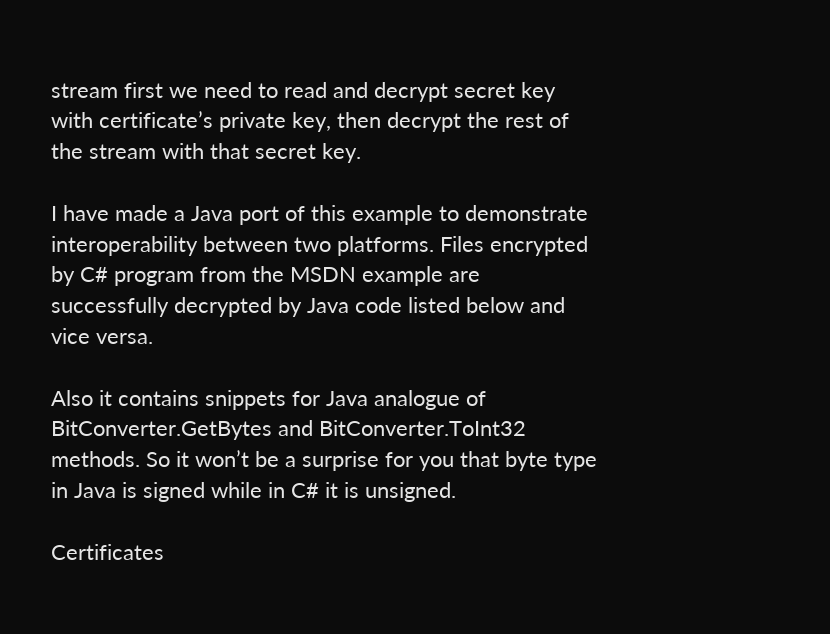stream first we need to read and decrypt secret key with certificate’s private key, then decrypt the rest of the stream with that secret key.

I have made a Java port of this example to demonstrate interoperability between two platforms. Files encrypted by C# program from the MSDN example are successfully decrypted by Java code listed below and vice versa.

Also it contains snippets for Java analogue of  BitConverter.GetBytes and BitConverter.ToInt32 methods. So it won’t be a surprise for you that byte type in Java is signed while in C# it is unsigned.

Certificates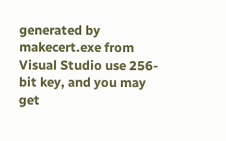generated by makecert.exe from Visual Studio use 256-bit key, and you may get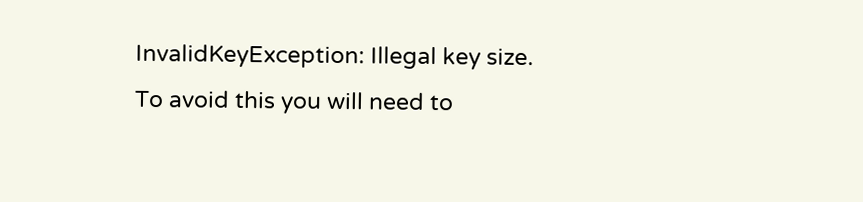InvalidKeyException: Illegal key size. To avoid this you will need to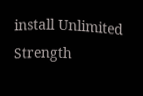install Unlimited Strength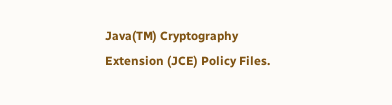Java(TM) Cryptography Extension (JCE) Policy Files.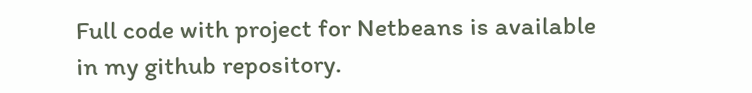Full code with project for Netbeans is available in my github repository.